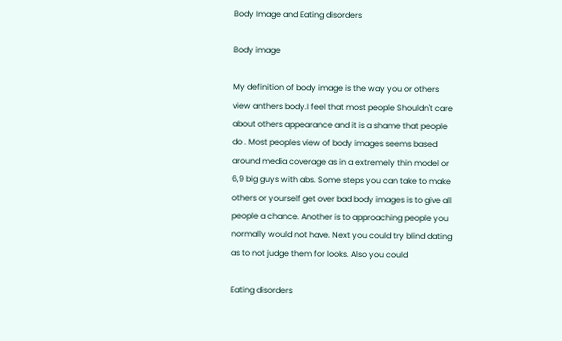Body Image and Eating disorders

Body image

My definition of body image is the way you or others view anthers body.I feel that most people Shouldn't care about others appearance and it is a shame that people do . Most peoples view of body images seems based around media coverage as in a extremely thin model or 6,9 big guys with abs. Some steps you can take to make others or yourself get over bad body images is to give all people a chance. Another is to approaching people you normally would not have. Next you could try blind dating as to not judge them for looks. Also you could

Eating disorders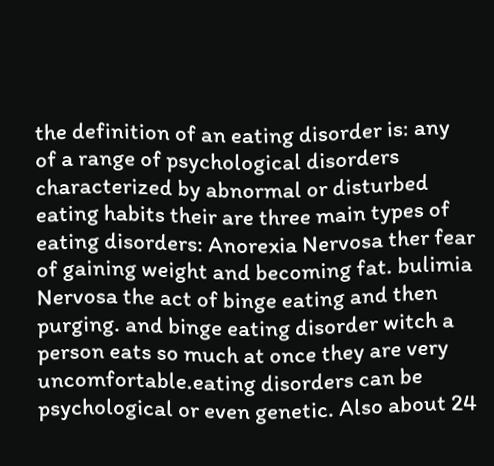the definition of an eating disorder is: any of a range of psychological disorders characterized by abnormal or disturbed eating habits their are three main types of eating disorders: Anorexia Nervosa ther fear of gaining weight and becoming fat. bulimia Nervosa the act of binge eating and then purging. and binge eating disorder witch a person eats so much at once they are very uncomfortable.eating disorders can be psychological or even genetic. Also about 24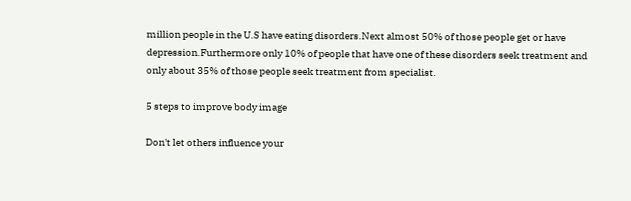million people in the U.S have eating disorders.Next almost 50% of those people get or have depression.Furthermore only 10% of people that have one of these disorders seek treatment and only about 35% of those people seek treatment from specialist.

5 steps to improve body image

Don't let others influence your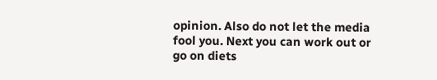opinion. Also do not let the media fool you. Next you can work out or go on diets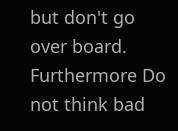but don't go over board. Furthermore Do not think bad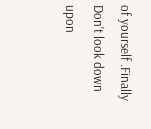of yourself .Finally Don't look down upon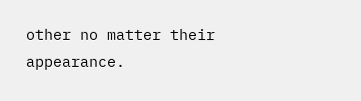other no matter their appearance.